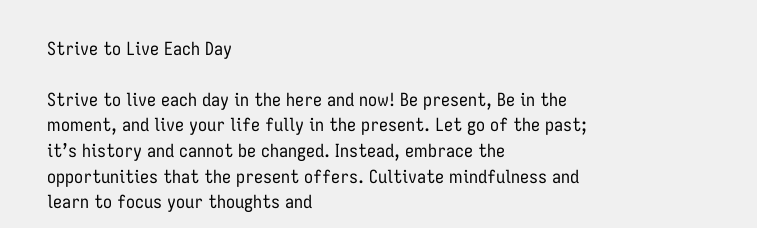Strive to Live Each Day

Strive to live each day in the here and now! Be present, Be in the moment, and live your life fully in the present. Let go of the past; it’s history and cannot be changed. Instead, embrace the opportunities that the present offers. Cultivate mindfulness and learn to focus your thoughts and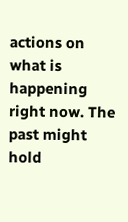actions on what is happening right now. The past might hold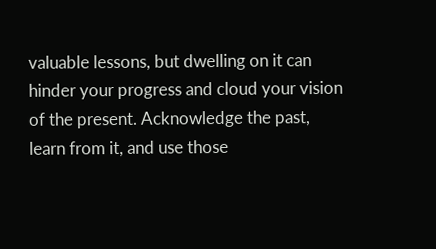valuable lessons, but dwelling on it can hinder your progress and cloud your vision of the present. Acknowledge the past, learn from it, and use those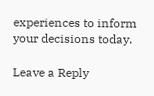experiences to inform your decisions today.

Leave a Reply